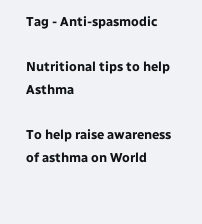Tag - Anti-spasmodic

Nutritional tips to help Asthma

To help raise awareness of asthma on World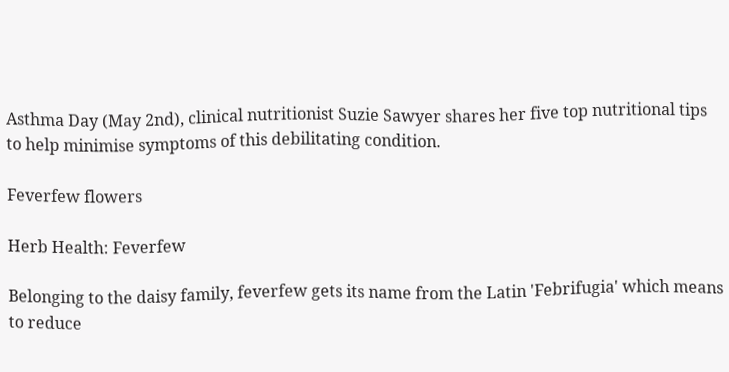Asthma Day (May 2nd), clinical nutritionist Suzie Sawyer shares her five top nutritional tips to help minimise symptoms of this debilitating condition.

Feverfew flowers

Herb Health: Feverfew

Belonging to the daisy family, feverfew gets its name from the Latin 'Febrifugia' which means to reduce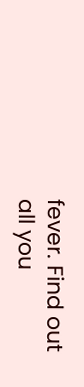fever. Find out all you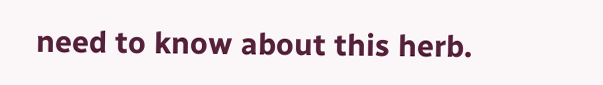need to know about this herb.